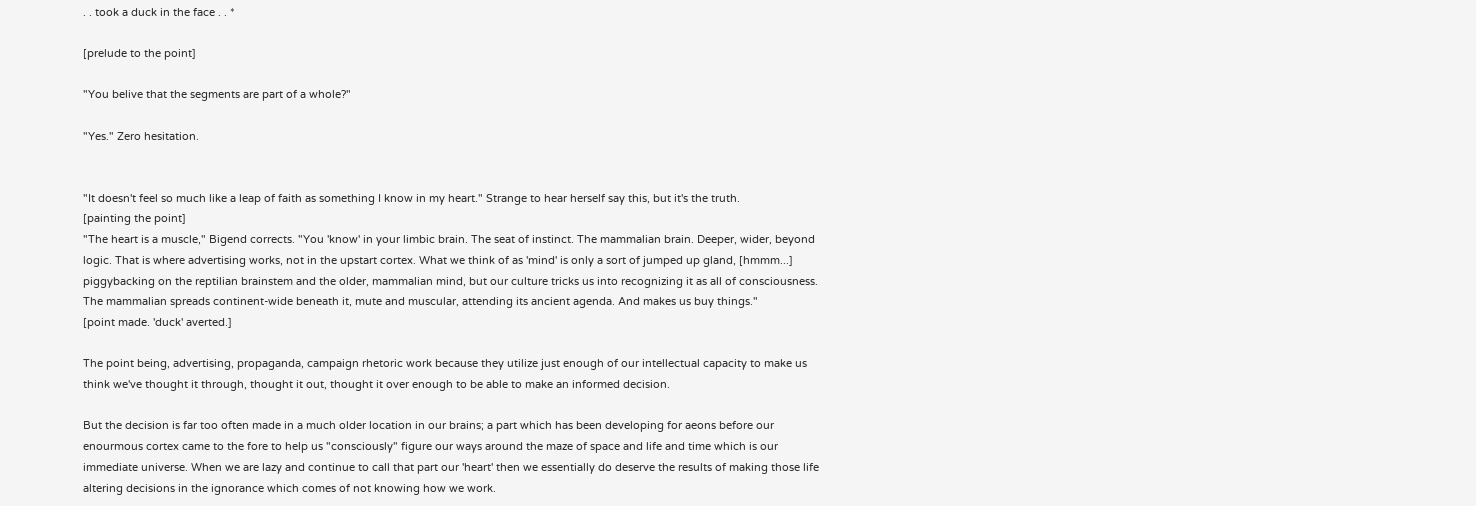. . took a duck in the face . . *

[prelude to the point]

"You belive that the segments are part of a whole?"

"Yes." Zero hesitation.


"It doesn't feel so much like a leap of faith as something I know in my heart." Strange to hear herself say this, but it's the truth.
[painting the point]
"The heart is a muscle," Bigend corrects. "You 'know' in your limbic brain. The seat of instinct. The mammalian brain. Deeper, wider, beyond logic. That is where advertising works, not in the upstart cortex. What we think of as 'mind' is only a sort of jumped up gland, [hmmm...] piggybacking on the reptilian brainstem and the older, mammalian mind, but our culture tricks us into recognizing it as all of consciousness. The mammalian spreads continent-wide beneath it, mute and muscular, attending its ancient agenda. And makes us buy things."
[point made. 'duck' averted.]

The point being, advertising, propaganda, campaign rhetoric work because they utilize just enough of our intellectual capacity to make us think we've thought it through, thought it out, thought it over enough to be able to make an informed decision.

But the decision is far too often made in a much older location in our brains; a part which has been developing for aeons before our enourmous cortex came to the fore to help us "consciously" figure our ways around the maze of space and life and time which is our immediate universe. When we are lazy and continue to call that part our 'heart' then we essentially do deserve the results of making those life altering decisions in the ignorance which comes of not knowing how we work.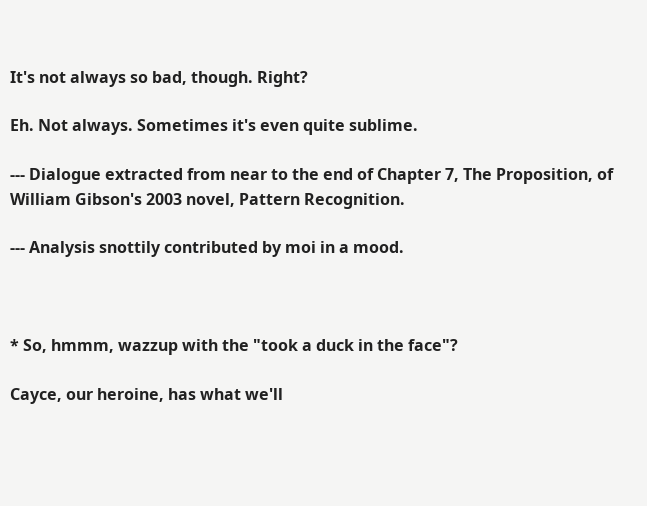It's not always so bad, though. Right?

Eh. Not always. Sometimes it's even quite sublime.

--- Dialogue extracted from near to the end of Chapter 7, The Proposition, of William Gibson's 2003 novel, Pattern Recognition.

--- Analysis snottily contributed by moi in a mood.



* So, hmmm, wazzup with the "took a duck in the face"?

Cayce, our heroine, has what we'll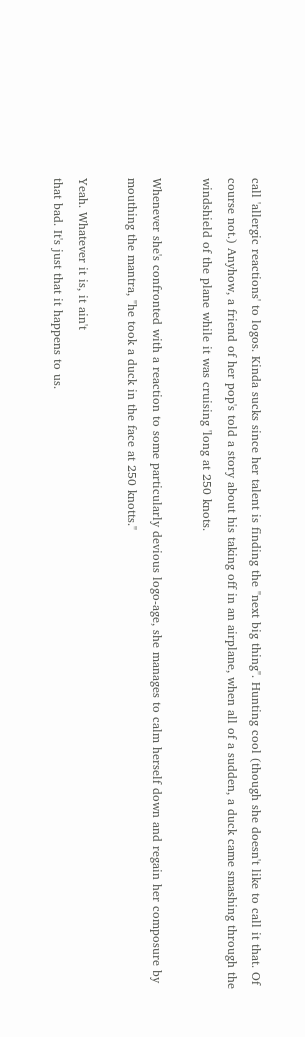call 'allergic reactions' to logos. Kinda sucks since her talent is finding the "next big thing". Hunting cool (though she doesn't like to call it that. Of course not.) Anyhow, a friend of her pop's told a story about his taking off in an airplane, when all of a sudden, a duck came smashing through the windshield of the plane while it was cruising 'long at 250 knots.

Whenever she's confronted with a reaction to some particularly devious logo-age, she manages to calm herself down and regain her composure by mouthing the mantra, "he took a duck in the face at 250 knotts."

Yeah. Whatever it is, it ain't
that bad. It's just that it happens to us.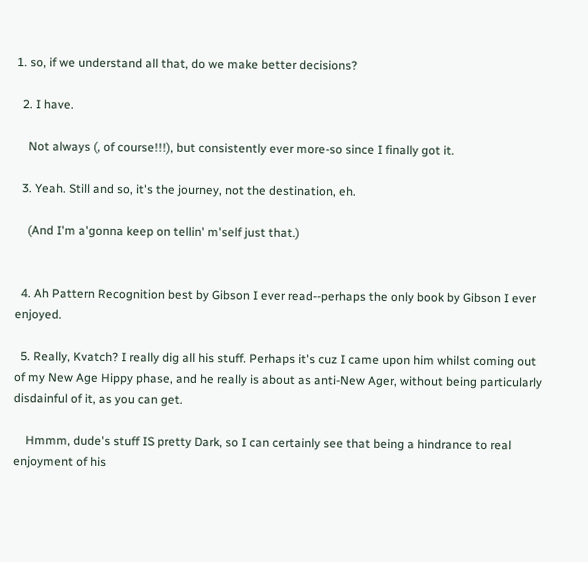1. so, if we understand all that, do we make better decisions?

  2. I have.

    Not always (, of course!!!), but consistently ever more-so since I finally got it.

  3. Yeah. Still and so, it's the journey, not the destination, eh.

    (And I'm a'gonna keep on tellin' m'self just that.)


  4. Ah Pattern Recognition best by Gibson I ever read--perhaps the only book by Gibson I ever enjoyed.

  5. Really, Kvatch? I really dig all his stuff. Perhaps it's cuz I came upon him whilst coming out of my New Age Hippy phase, and he really is about as anti-New Ager, without being particularly disdainful of it, as you can get.

    Hmmm, dude's stuff IS pretty Dark, so I can certainly see that being a hindrance to real enjoyment of his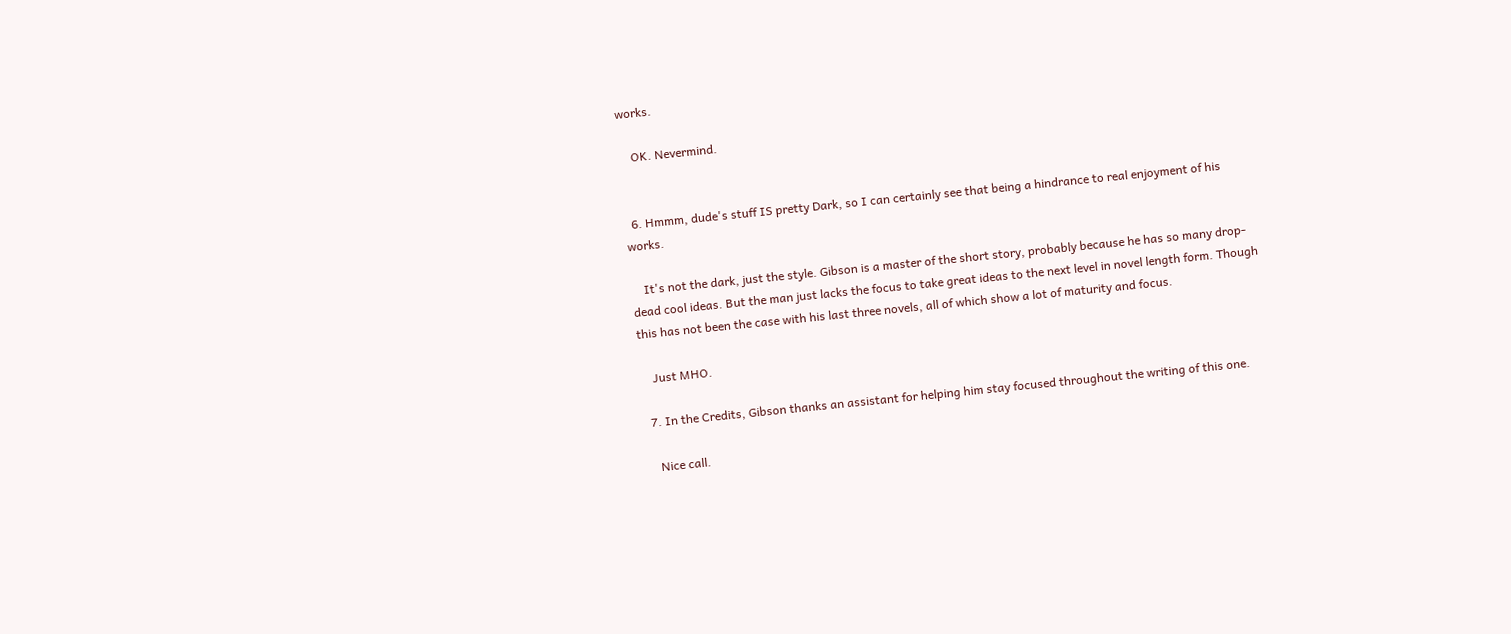works.

    OK. Nevermind.


  6. Hmmm, dude's stuff IS pretty Dark, so I can certainly see that being a hindrance to real enjoyment of his works.

    It's not the dark, just the style. Gibson is a master of the short story, probably because he has so many drop-dead cool ideas. But the man just lacks the focus to take great ideas to the next level in novel length form. Though this has not been the case with his last three novels, all of which show a lot of maturity and focus.

    Just MHO.

  7. In the Credits, Gibson thanks an assistant for helping him stay focused throughout the writing of this one.

    Nice call.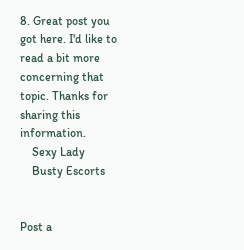8. Great post you got here. I'd like to read a bit more concerning that topic. Thanks for sharing this information.
    Sexy Lady
    Busty Escorts


Post a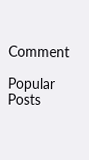Comment

Popular Posts